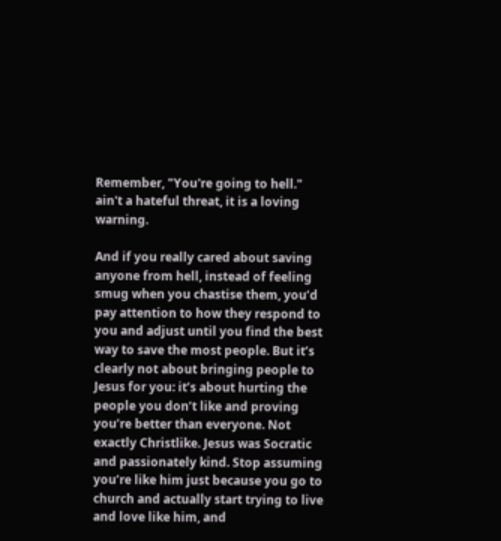Remember, "You're going to hell." ain't a hateful threat, it is a loving warning.

And if you really cared about saving anyone from hell, instead of feeling smug when you chastise them, you’d pay attention to how they respond to you and adjust until you find the best way to save the most people. But it’s clearly not about bringing people to Jesus for you: it’s about hurting the people you don’t like and proving you’re better than everyone. Not exactly Christlike. Jesus was Socratic and passionately kind. Stop assuming you’re like him just because you go to church and actually start trying to live and love like him, and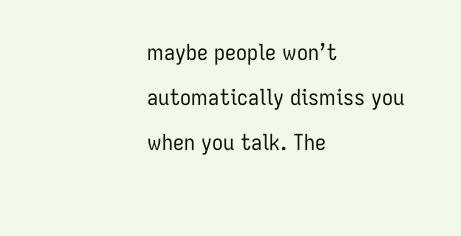maybe people won’t automatically dismiss you when you talk. The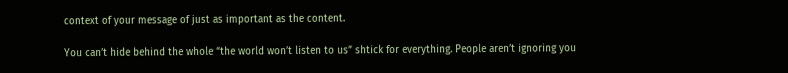context of your message of just as important as the content.

You can’t hide behind the whole “the world won’t listen to us” shtick for everything. People aren’t ignoring you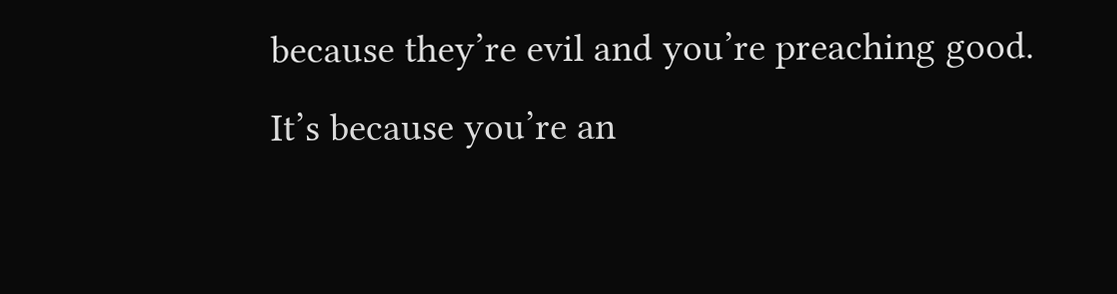because they’re evil and you’re preaching good. It’s because you’re an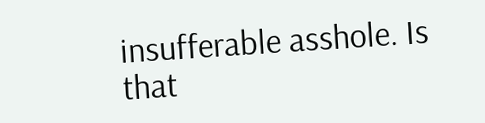insufferable asshole. Is that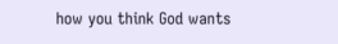how you think God wants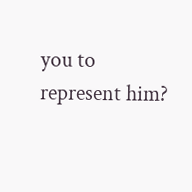you to represent him?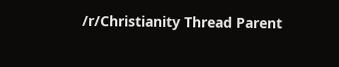/r/Christianity Thread Parent